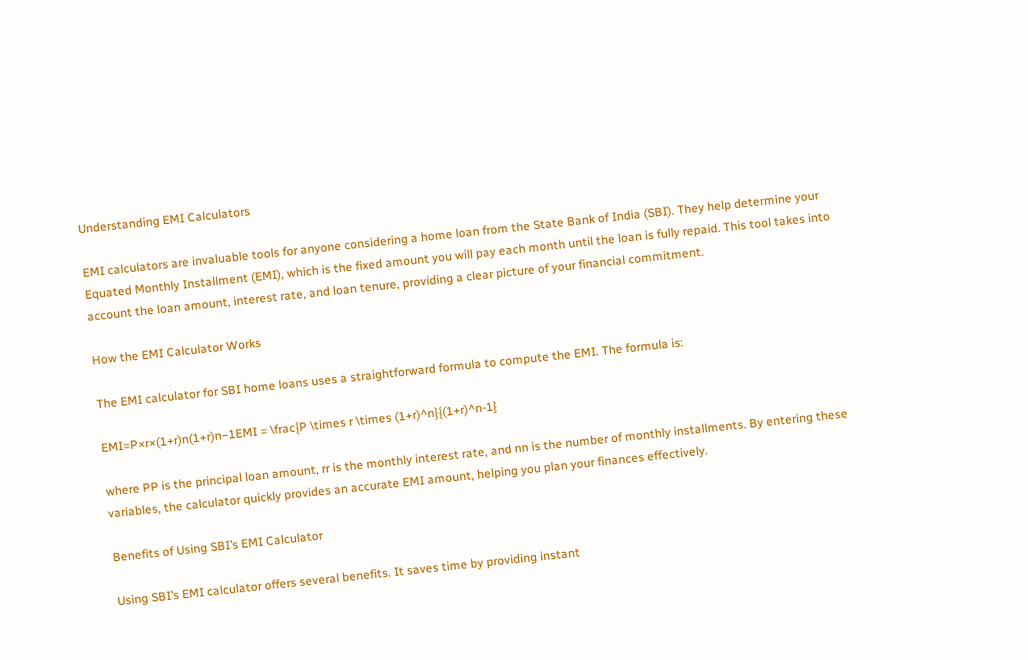Understanding EMI Calculators

EMI calculators are invaluable tools for anyone considering a home loan from the State Bank of India (SBI). They help determine your Equated Monthly Installment (EMI), which is the fixed amount you will pay each month until the loan is fully repaid. This tool takes into account the loan amount, interest rate, and loan tenure, providing a clear picture of your financial commitment.

How the EMI Calculator Works

The EMI calculator for SBI home loans uses a straightforward formula to compute the EMI. The formula is:

EMI=P×r×(1+r)n(1+r)n−1EMI = \frac{P \times r \times (1+r)^n}{(1+r)^n-1}

where PP is the principal loan amount, rr is the monthly interest rate, and nn is the number of monthly installments. By entering these variables, the calculator quickly provides an accurate EMI amount, helping you plan your finances effectively.

Benefits of Using SBI’s EMI Calculator

Using SBI’s EMI calculator offers several benefits. It saves time by providing instant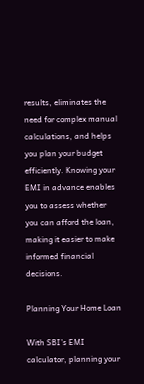results, eliminates the need for complex manual calculations, and helps you plan your budget efficiently. Knowing your EMI in advance enables you to assess whether you can afford the loan, making it easier to make informed financial decisions.

Planning Your Home Loan

With SBI’s EMI calculator, planning your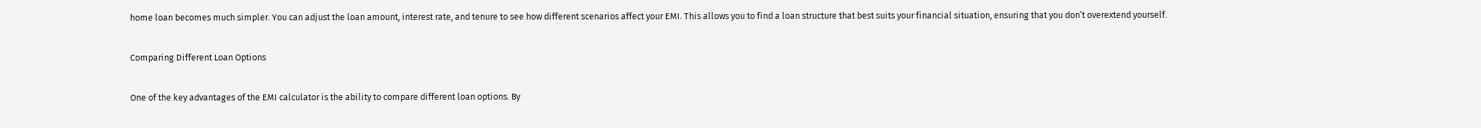home loan becomes much simpler. You can adjust the loan amount, interest rate, and tenure to see how different scenarios affect your EMI. This allows you to find a loan structure that best suits your financial situation, ensuring that you don’t overextend yourself.

Comparing Different Loan Options

One of the key advantages of the EMI calculator is the ability to compare different loan options. By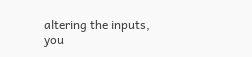altering the inputs, you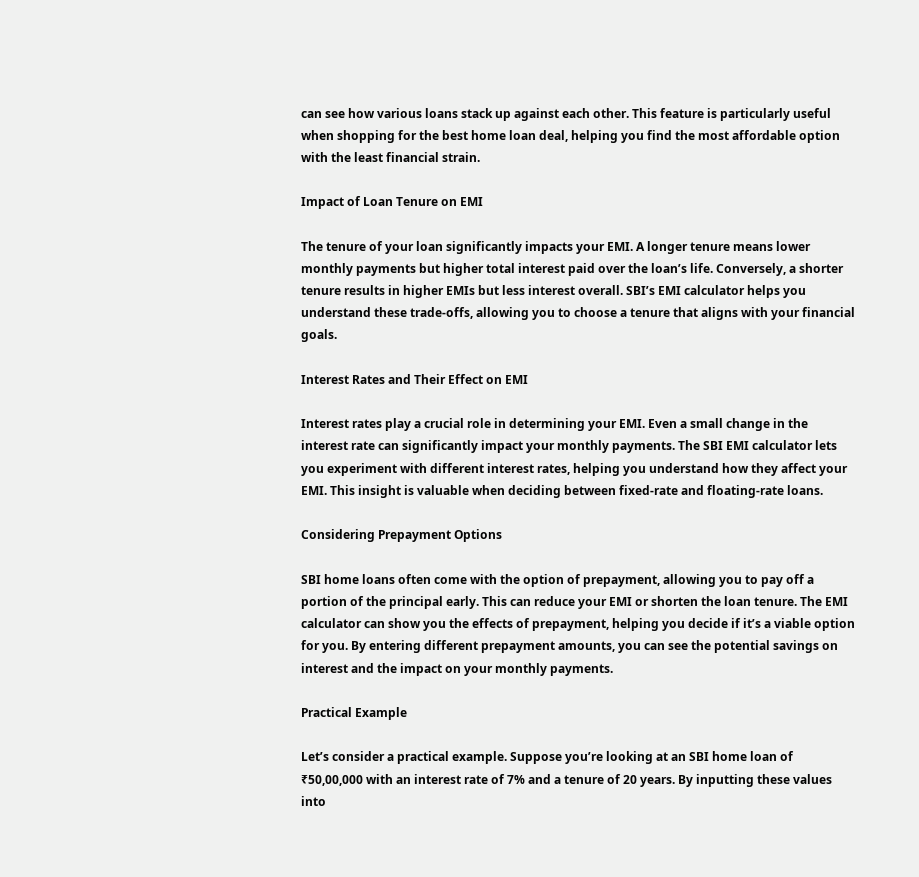can see how various loans stack up against each other. This feature is particularly useful when shopping for the best home loan deal, helping you find the most affordable option with the least financial strain.

Impact of Loan Tenure on EMI

The tenure of your loan significantly impacts your EMI. A longer tenure means lower monthly payments but higher total interest paid over the loan’s life. Conversely, a shorter tenure results in higher EMIs but less interest overall. SBI’s EMI calculator helps you understand these trade-offs, allowing you to choose a tenure that aligns with your financial goals.

Interest Rates and Their Effect on EMI

Interest rates play a crucial role in determining your EMI. Even a small change in the interest rate can significantly impact your monthly payments. The SBI EMI calculator lets you experiment with different interest rates, helping you understand how they affect your EMI. This insight is valuable when deciding between fixed-rate and floating-rate loans.

Considering Prepayment Options

SBI home loans often come with the option of prepayment, allowing you to pay off a portion of the principal early. This can reduce your EMI or shorten the loan tenure. The EMI calculator can show you the effects of prepayment, helping you decide if it’s a viable option for you. By entering different prepayment amounts, you can see the potential savings on interest and the impact on your monthly payments.

Practical Example

Let’s consider a practical example. Suppose you’re looking at an SBI home loan of ₹50,00,000 with an interest rate of 7% and a tenure of 20 years. By inputting these values into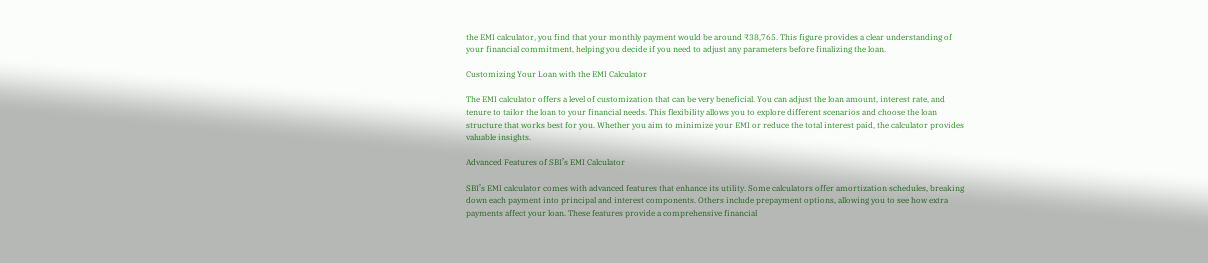the EMI calculator, you find that your monthly payment would be around ₹38,765. This figure provides a clear understanding of your financial commitment, helping you decide if you need to adjust any parameters before finalizing the loan.

Customizing Your Loan with the EMI Calculator

The EMI calculator offers a level of customization that can be very beneficial. You can adjust the loan amount, interest rate, and tenure to tailor the loan to your financial needs. This flexibility allows you to explore different scenarios and choose the loan structure that works best for you. Whether you aim to minimize your EMI or reduce the total interest paid, the calculator provides valuable insights.

Advanced Features of SBI’s EMI Calculator

SBI’s EMI calculator comes with advanced features that enhance its utility. Some calculators offer amortization schedules, breaking down each payment into principal and interest components. Others include prepayment options, allowing you to see how extra payments affect your loan. These features provide a comprehensive financial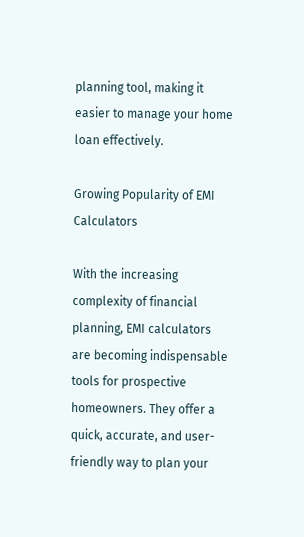planning tool, making it easier to manage your home loan effectively.

Growing Popularity of EMI Calculators

With the increasing complexity of financial planning, EMI calculators are becoming indispensable tools for prospective homeowners. They offer a quick, accurate, and user-friendly way to plan your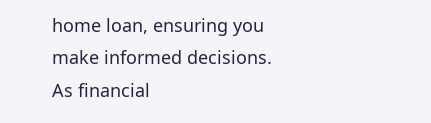home loan, ensuring you make informed decisions. As financial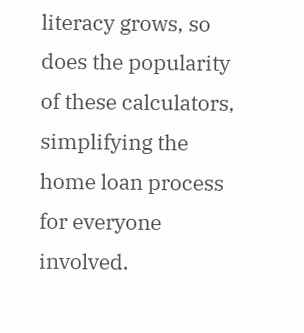literacy grows, so does the popularity of these calculators, simplifying the home loan process for everyone involved.